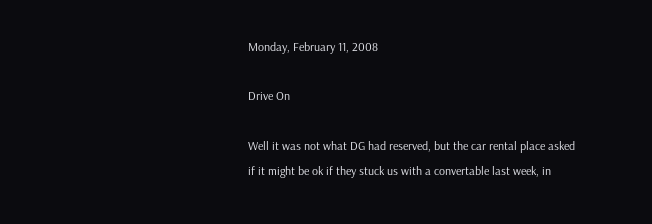Monday, February 11, 2008

Drive On

Well it was not what DG had reserved, but the car rental place asked if it might be ok if they stuck us with a convertable last week, in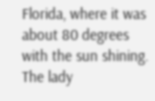Florida, where it was about 80 degrees with the sun shining. The lady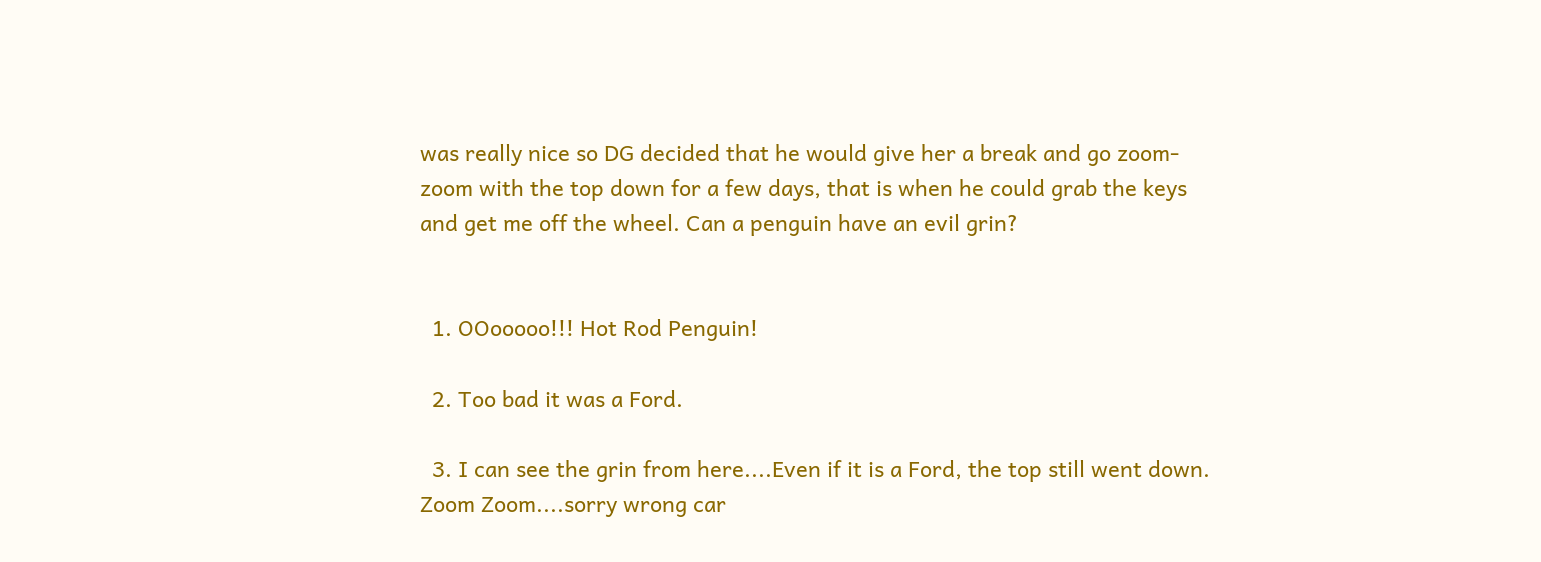was really nice so DG decided that he would give her a break and go zoom-zoom with the top down for a few days, that is when he could grab the keys and get me off the wheel. Can a penguin have an evil grin?


  1. OOooooo!!! Hot Rod Penguin!

  2. Too bad it was a Ford.

  3. I can see the grin from here....Even if it is a Ford, the top still went down. Zoom Zoom....sorry wrong car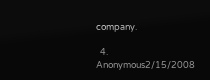company.

  4. Anonymous2/15/2008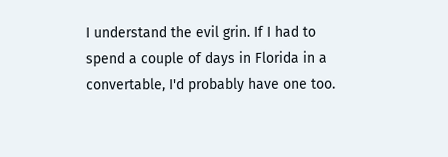I understand the evil grin. If I had to spend a couple of days in Florida in a convertable, I'd probably have one too.